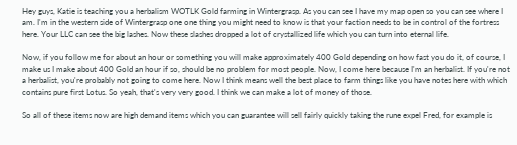Hey guys, Katie is teaching you a herbalism WOTLK Gold farming in Wintergrasp. As you can see I have my map open so you can see where I am. I'm in the western side of Wintergrasp one one thing you might need to know is that your faction needs to be in control of the fortress here. Your LLC can see the big lashes. Now these slashes dropped a lot of crystallized life which you can turn into eternal life.

Now, if you follow me for about an hour or something you will make approximately 400 Gold depending on how fast you do it, of course, I make us I make about 400 Gold an hour if so, should be no problem for most people. Now, I come here because I'm an herbalist. If you're not a herbalist, you're probably not going to come here. Now I think means well the best place to farm things like you have notes here with which contains pure first Lotus. So yeah, that's very very good. I think we can make a lot of money of those.

So all of these items now are high demand items which you can guarantee will sell fairly quickly taking the rune expel Fred, for example is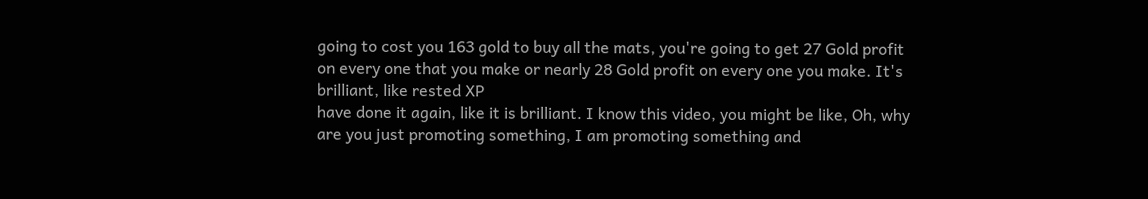going to cost you 163 gold to buy all the mats, you're going to get 27 Gold profit on every one that you make or nearly 28 Gold profit on every one you make. It's brilliant, like rested XP
have done it again, like it is brilliant. I know this video, you might be like, Oh, why are you just promoting something, I am promoting something and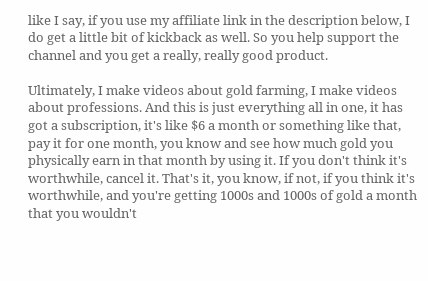like I say, if you use my affiliate link in the description below, I do get a little bit of kickback as well. So you help support the channel and you get a really, really good product.

Ultimately, I make videos about gold farming, I make videos about professions. And this is just everything all in one, it has got a subscription, it's like $6 a month or something like that, pay it for one month, you know and see how much gold you physically earn in that month by using it. If you don't think it's worthwhile, cancel it. That's it, you know, if not, if you think it's worthwhile, and you're getting 1000s and 1000s of gold a month that you wouldn't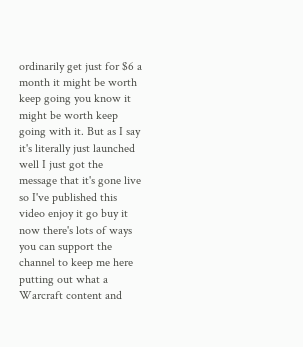ordinarily get just for $6 a month it might be worth keep going you know it might be worth keep going with it. But as I say it's literally just launched well I just got the message that it's gone live so I've published this video enjoy it go buy it now there's lots of ways you can support the channel to keep me here putting out what a Warcraft content and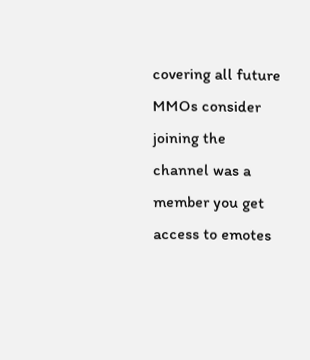covering all future MMOs consider joining the channel was a member you get access to emotes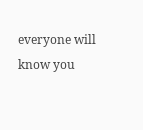everyone will know you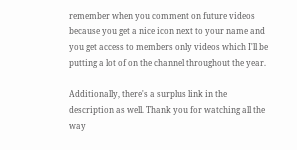remember when you comment on future videos because you get a nice icon next to your name and you get access to members only videos which I'll be putting a lot of on the channel throughout the year.

Additionally, there's a surplus link in the description as well. Thank you for watching all the way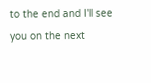to the end and I'll see you on the next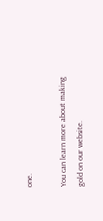one.

You can learn more about making gold on our website.